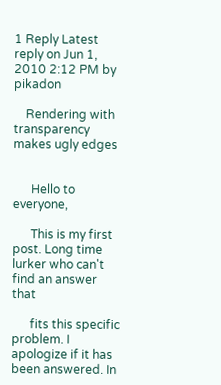1 Reply Latest reply on Jun 1, 2010 2:12 PM by pikadon

    Rendering with transparency makes ugly edges


      Hello to everyone,

      This is my first post. Long time lurker who can't find an answer that

      fits this specific problem. I apologize if it has been answered. In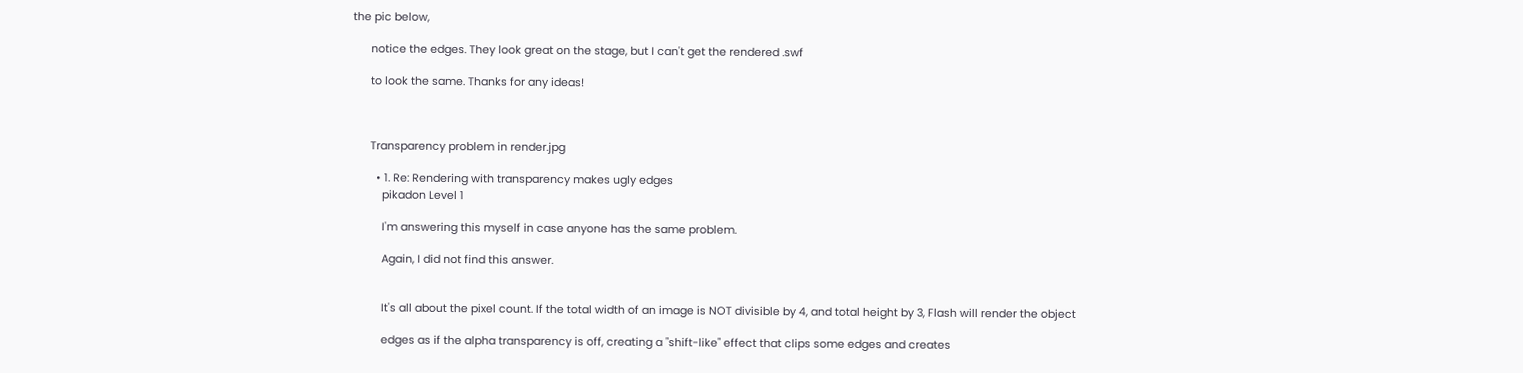the pic below,

      notice the edges. They look great on the stage, but I can't get the rendered .swf

      to look the same. Thanks for any ideas!



      Transparency problem in render.jpg

        • 1. Re: Rendering with transparency makes ugly edges
          pikadon Level 1

          I'm answering this myself in case anyone has the same problem.

          Again, I did not find this answer.


          It's all about the pixel count. If the total width of an image is NOT divisible by 4, and total height by 3, Flash will render the object

          edges as if the alpha transparency is off, creating a "shift-like" effect that clips some edges and creates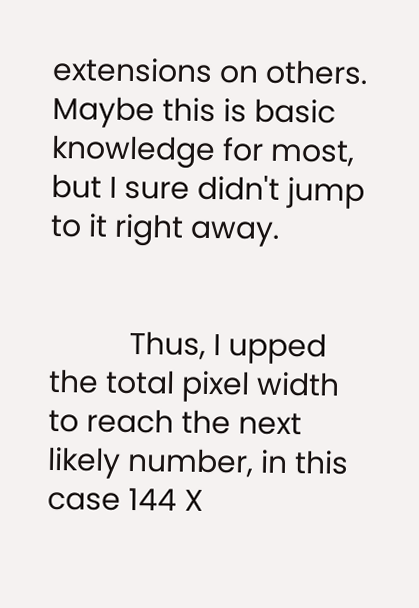extensions on others. Maybe this is basic knowledge for most, but I sure didn't jump to it right away.


          Thus, I upped the total pixel width to reach the next likely number, in this case 144 X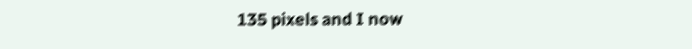135 pixels and I now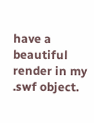have a beautiful render in my .swf object.